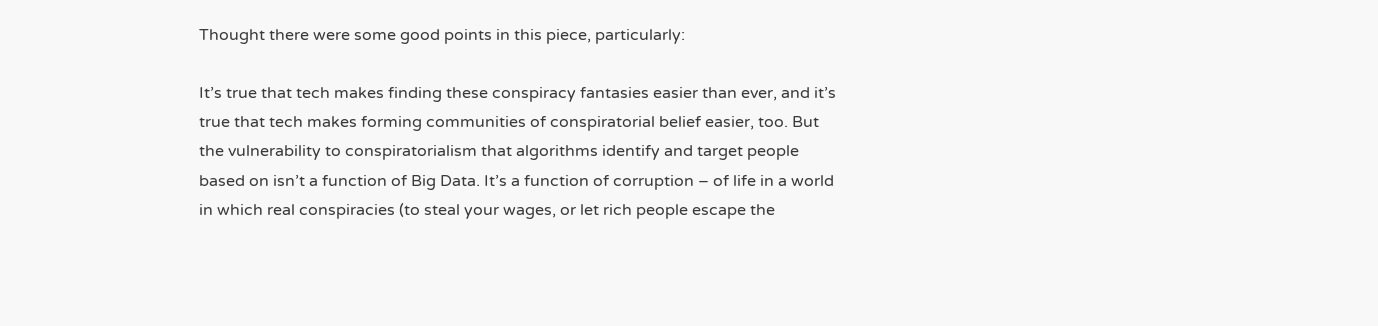Thought there were some good points in this piece, particularly:

It’s true that tech makes finding these conspiracy fantasies easier than ever, and it’s true that tech makes forming communities of conspiratorial belief easier, too. But the vulnerability to conspiratorialism that algorithms identify and target people based on isn’t a function of Big Data. It’s a function of corruption – of life in a world in which real conspiracies (to steal your wages, or let rich people escape the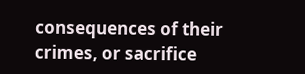consequences of their crimes, or sacrifice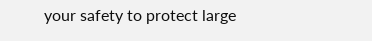your safety to protect large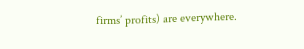firms’ profits) are everywhere.